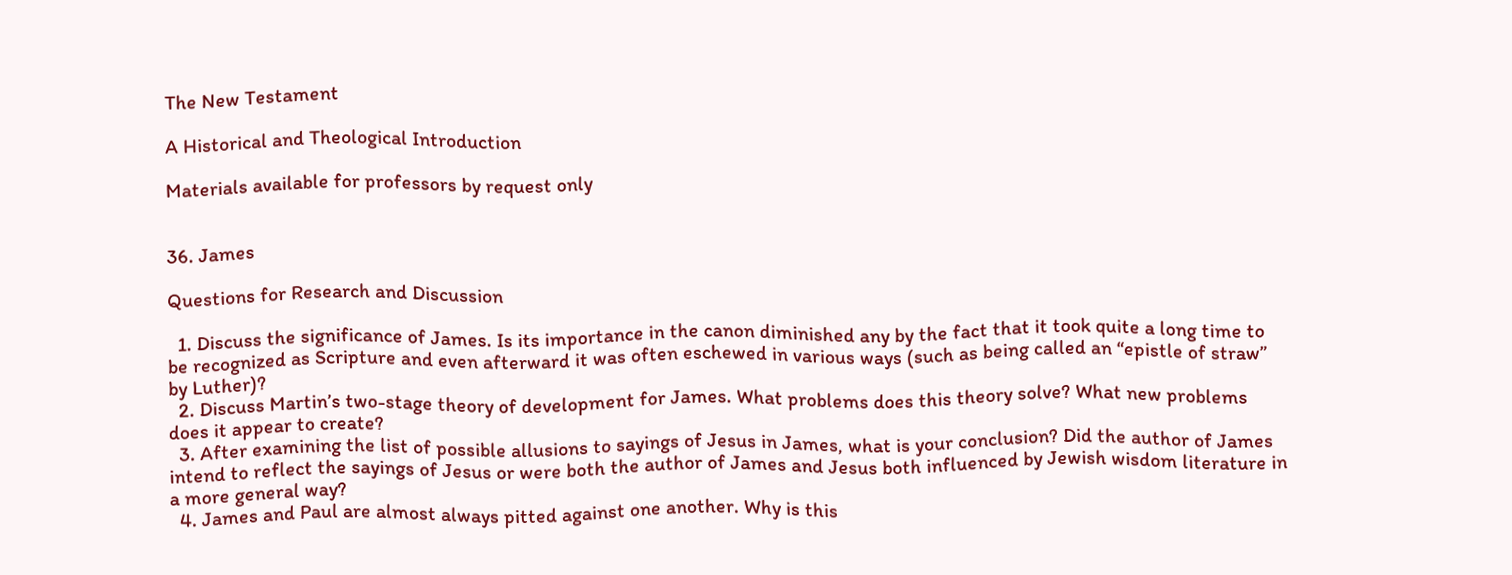The New Testament

A Historical and Theological Introduction

Materials available for professors by request only


36. James

Questions for Research and Discussion

  1. Discuss the significance of James. Is its importance in the canon diminished any by the fact that it took quite a long time to be recognized as Scripture and even afterward it was often eschewed in various ways (such as being called an “epistle of straw” by Luther)?
  2. Discuss Martin’s two-stage theory of development for James. What problems does this theory solve? What new problems does it appear to create?
  3. After examining the list of possible allusions to sayings of Jesus in James, what is your conclusion? Did the author of James intend to reflect the sayings of Jesus or were both the author of James and Jesus both influenced by Jewish wisdom literature in a more general way?
  4. James and Paul are almost always pitted against one another. Why is this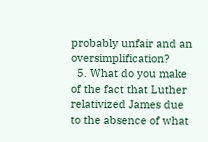probably unfair and an oversimplification?
  5. What do you make of the fact that Luther relativized James due to the absence of what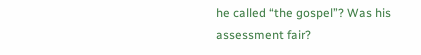he called “the gospel”? Was his assessment fair?